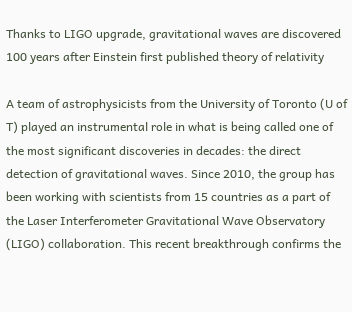Thanks to LIGO upgrade, gravitational waves are discovered 100 years after Einstein first published theory of relativity

A team of astrophysicists from the University of Toronto (U of T) played an instrumental role in what is being called one of the most significant discoveries in decades: the direct detection of gravitational waves. Since 2010, the group has been working with scientists from 15 countries as a part of the Laser Interferometer Gravitational Wave Observatory (LIGO) collaboration. This recent breakthrough confirms the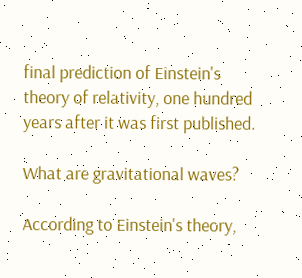final prediction of Einstein's theory of relativity, one hundred years after it was first published.

What are gravitational waves?

According to Einstein's theory,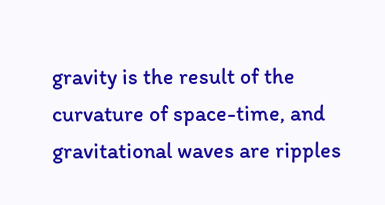gravity is the result of the curvature of space-time, and gravitational waves are ripples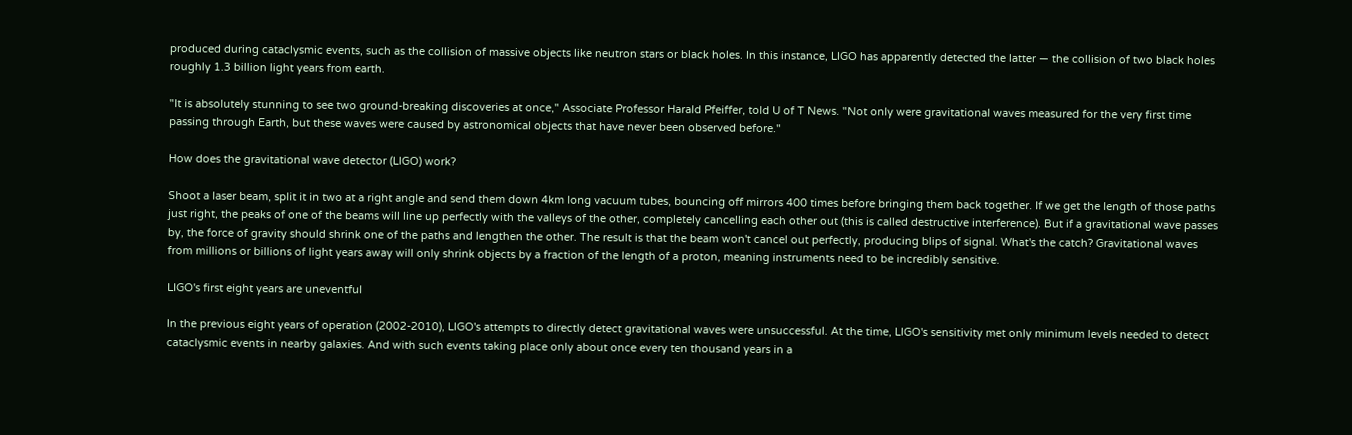produced during cataclysmic events, such as the collision of massive objects like neutron stars or black holes. In this instance, LIGO has apparently detected the latter — the collision of two black holes roughly 1.3 billion light years from earth.

"It is absolutely stunning to see two ground-breaking discoveries at once," Associate Professor Harald Pfeiffer, told U of T News. "Not only were gravitational waves measured for the very first time passing through Earth, but these waves were caused by astronomical objects that have never been observed before."

How does the gravitational wave detector (LIGO) work?

Shoot a laser beam, split it in two at a right angle and send them down 4km long vacuum tubes, bouncing off mirrors 400 times before bringing them back together. If we get the length of those paths just right, the peaks of one of the beams will line up perfectly with the valleys of the other, completely cancelling each other out (this is called destructive interference). But if a gravitational wave passes by, the force of gravity should shrink one of the paths and lengthen the other. The result is that the beam won't cancel out perfectly, producing blips of signal. What's the catch? Gravitational waves from millions or billions of light years away will only shrink objects by a fraction of the length of a proton, meaning instruments need to be incredibly sensitive.

LIGO's first eight years are uneventful

In the previous eight years of operation (2002-2010), LIGO's attempts to directly detect gravitational waves were unsuccessful. At the time, LIGO's sensitivity met only minimum levels needed to detect cataclysmic events in nearby galaxies. And with such events taking place only about once every ten thousand years in a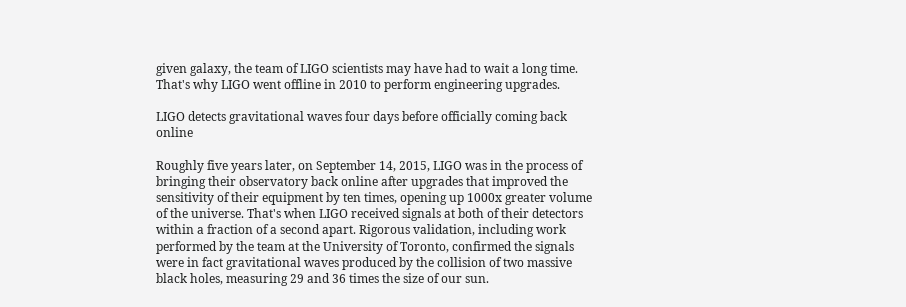given galaxy, the team of LIGO scientists may have had to wait a long time. That's why LIGO went offline in 2010 to perform engineering upgrades.

LIGO detects gravitational waves four days before officially coming back online

Roughly five years later, on September 14, 2015, LIGO was in the process of bringing their observatory back online after upgrades that improved the sensitivity of their equipment by ten times, opening up 1000x greater volume of the universe. That's when LIGO received signals at both of their detectors within a fraction of a second apart. Rigorous validation, including work performed by the team at the University of Toronto, confirmed the signals were in fact gravitational waves produced by the collision of two massive black holes, measuring 29 and 36 times the size of our sun.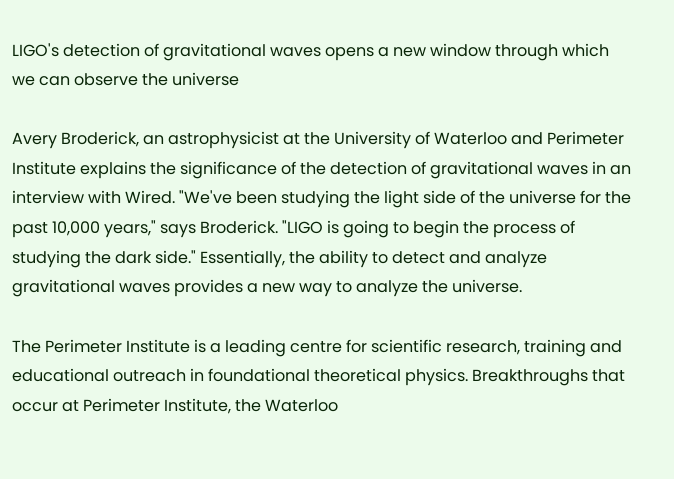LIGO's detection of gravitational waves opens a new window through which we can observe the universe

Avery Broderick, an astrophysicist at the University of Waterloo and Perimeter Institute explains the significance of the detection of gravitational waves in an interview with Wired. "We've been studying the light side of the universe for the past 10,000 years," says Broderick. "LIGO is going to begin the process of studying the dark side." Essentially, the ability to detect and analyze gravitational waves provides a new way to analyze the universe.

The Perimeter Institute is a leading centre for scientific research, training and educational outreach in foundational theoretical physics. Breakthroughs that occur at Perimeter Institute, the Waterloo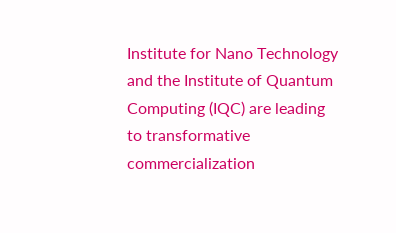Institute for Nano Technology and the Institute of Quantum Computing (IQC) are leading to transformative commercialization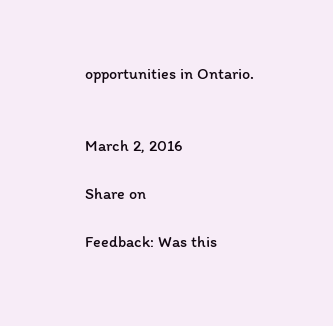opportunities in Ontario.


March 2, 2016

Share on

Feedback: Was this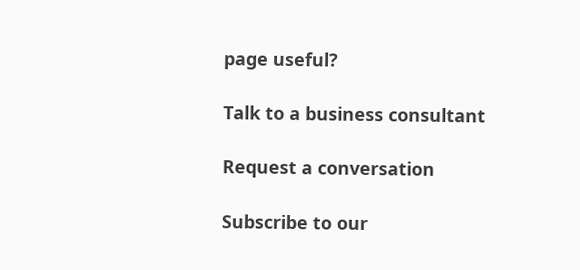page useful?

Talk to a business consultant

Request a conversation

Subscribe to our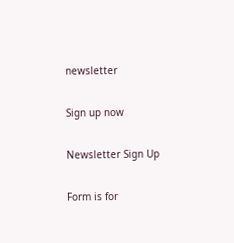newsletter

Sign up now

Newsletter Sign Up

Form is for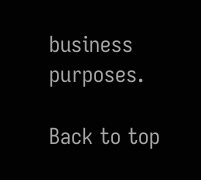business purposes.

Back to top